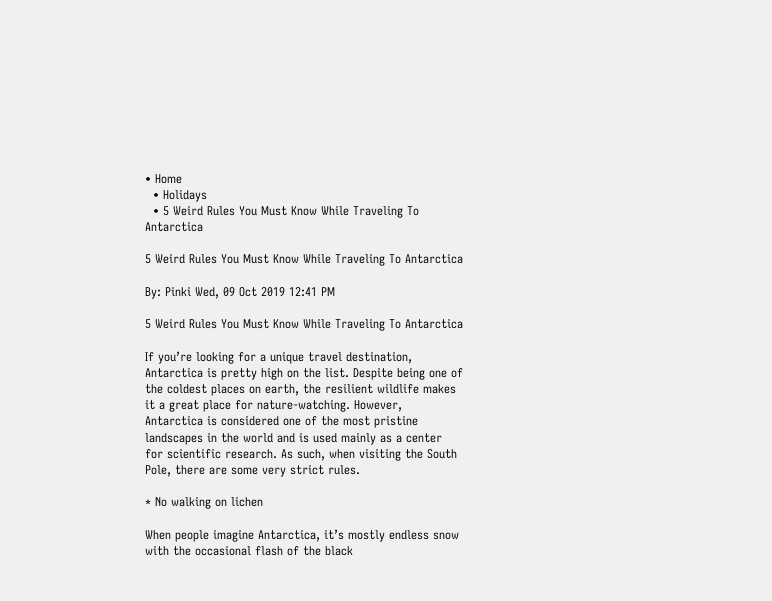• Home
  • Holidays
  • 5 Weird Rules You Must Know While Traveling To Antarctica

5 Weird Rules You Must Know While Traveling To Antarctica

By: Pinki Wed, 09 Oct 2019 12:41 PM

5 Weird Rules You Must Know While Traveling To Antarctica

If you’re looking for a unique travel destination, Antarctica is pretty high on the list. Despite being one of the coldest places on earth, the resilient wildlife makes it a great place for nature-watching. However, Antarctica is considered one of the most pristine landscapes in the world and is used mainly as a center for scientific research. As such, when visiting the South Pole, there are some very strict rules.

* No walking on lichen

When people imagine Antarctica, it’s mostly endless snow with the occasional flash of the black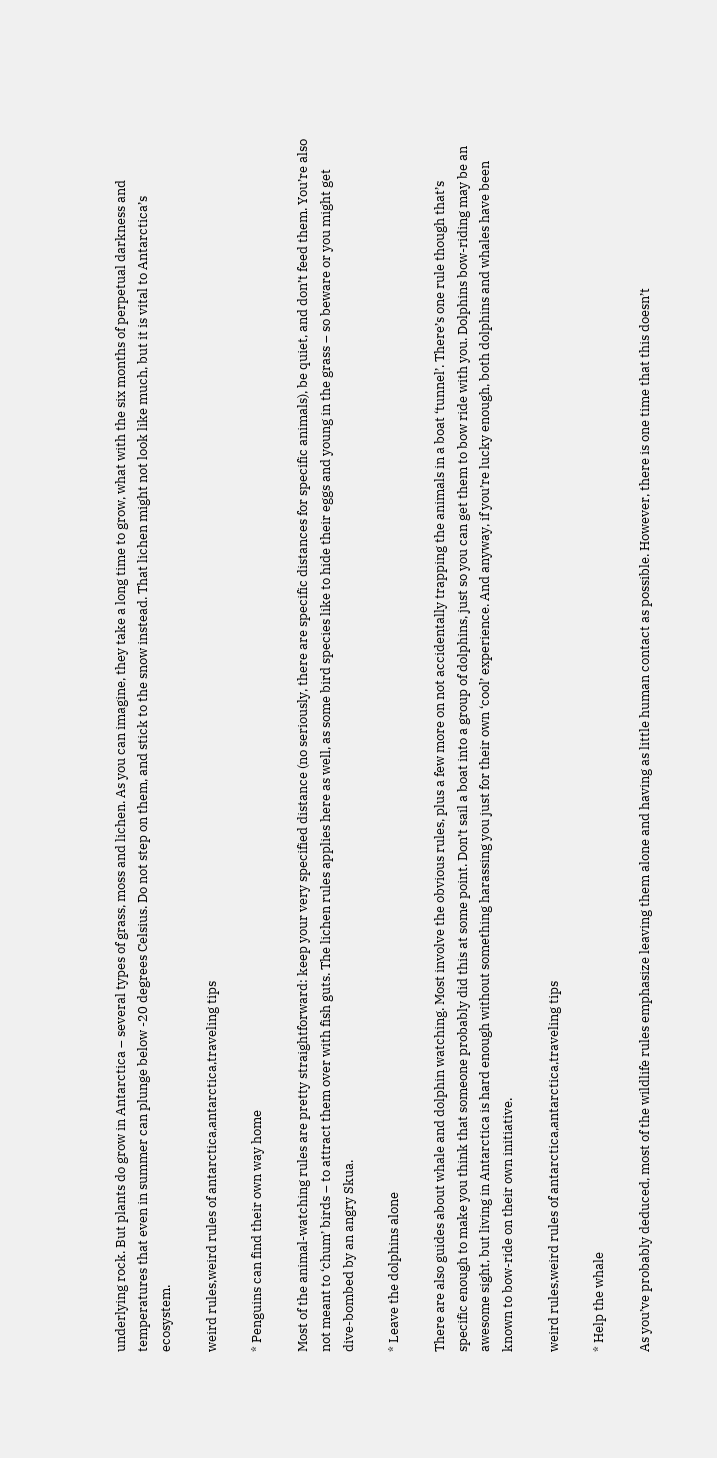underlying rock. But plants do grow in Antarctica – several types of grass, moss and lichen. As you can imagine, they take a long time to grow, what with the six months of perpetual darkness and temperatures that even in summer can plunge below -20 degrees Celsius. Do not step on them, and stick to the snow instead. That lichen might not look like much, but it is vital to Antarctica’s ecosystem.

weird rules,weird rules of antarctica,antarctica,traveling tips

* Penguins can find their own way home

Most of the animal-watching rules are pretty straightforward: keep your very specified distance (no seriously, there are specific distances for specific animals), be quiet, and don’t feed them. You’re also not meant to ‘chum’ birds – to attract them over with fish guts. The lichen rules applies here as well, as some bird species like to hide their eggs and young in the grass – so beware or you might get dive-bombed by an angry Skua.

* Leave the dolphins alone

There are also guides about whale and dolphin watching. Most involve the obvious rules, plus a few more on not accidentally trapping the animals in a boat ‘tunnel’. There’s one rule though that’s specific enough to make you think that someone probably did this at some point. Don’t sail a boat into a group of dolphins, just so you can get them to bow ride with you. Dolphins bow-riding may be an awesome sight, but living in Antarctica is hard enough without something harassing you just for their own ‘cool’ experience. And anyway, if you’re lucky enough, both dolphins and whales have been known to bow-ride on their own initiative.

weird rules,weird rules of antarctica,antarctica,traveling tips

* Help the whale

As you’ve probably deduced, most of the wildlife rules emphasize leaving them alone and having as little human contact as possible. However, there is one time that this doesn’t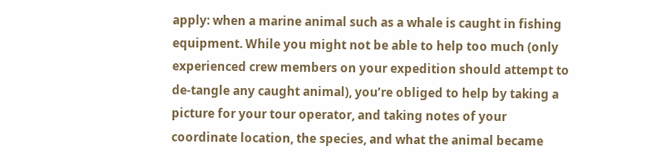apply: when a marine animal such as a whale is caught in fishing equipment. While you might not be able to help too much (only experienced crew members on your expedition should attempt to de-tangle any caught animal), you’re obliged to help by taking a picture for your tour operator, and taking notes of your coordinate location, the species, and what the animal became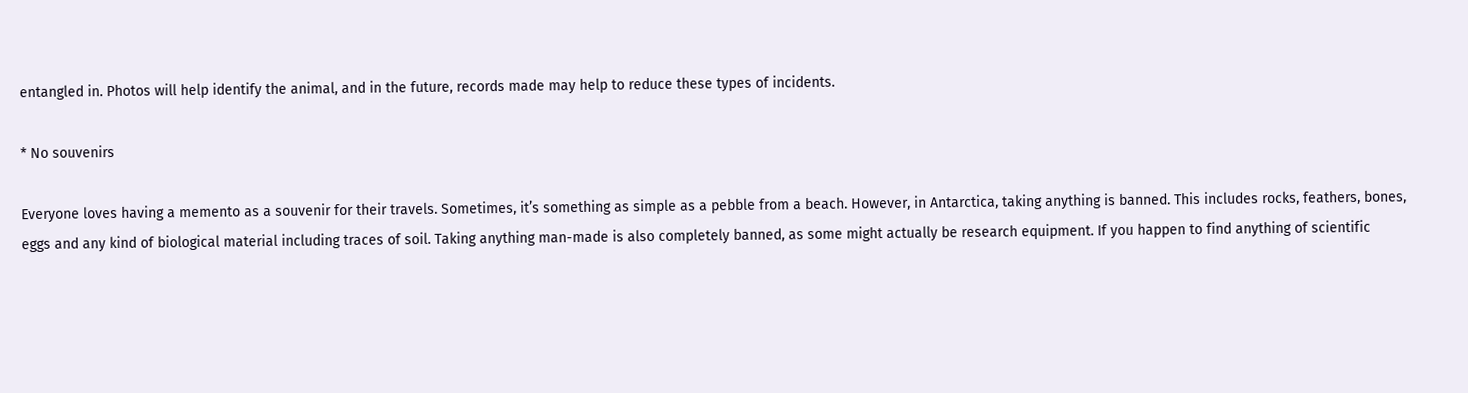entangled in. Photos will help identify the animal, and in the future, records made may help to reduce these types of incidents.

* No souvenirs

Everyone loves having a memento as a souvenir for their travels. Sometimes, it’s something as simple as a pebble from a beach. However, in Antarctica, taking anything is banned. This includes rocks, feathers, bones, eggs and any kind of biological material including traces of soil. Taking anything man-made is also completely banned, as some might actually be research equipment. If you happen to find anything of scientific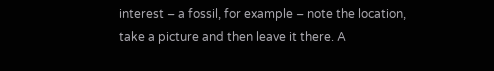interest – a fossil, for example – note the location, take a picture and then leave it there. A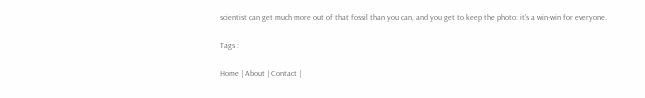scientist can get much more out of that fossil than you can, and you get to keep the photo: it’s a win-win for everyone.

Tags :

Home | About | Contact |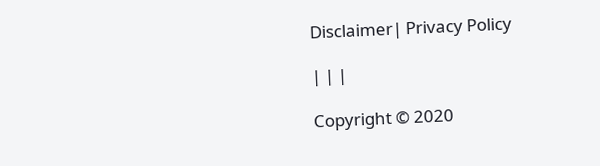Disclaimer| Privacy Policy

| | |

Copyright © 2020